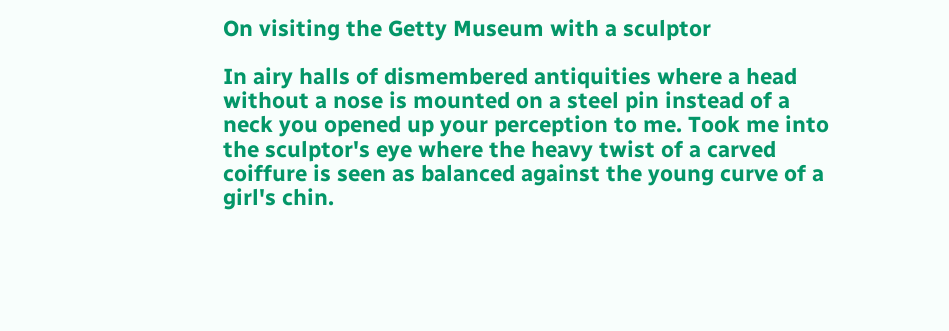On visiting the Getty Museum with a sculptor

In airy halls of dismembered antiquities where a head without a nose is mounted on a steel pin instead of a neck you opened up your perception to me. Took me into the sculptor's eye where the heavy twist of a carved coiffure is seen as balanced against the young curve of a girl's chin.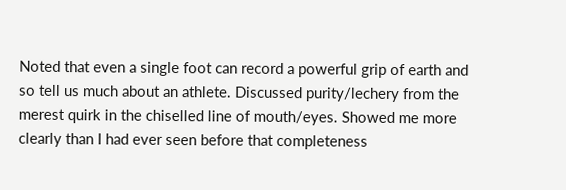Noted that even a single foot can record a powerful grip of earth and so tell us much about an athlete. Discussed purity/lechery from the merest quirk in the chiselled line of mouth/eyes. Showed me more clearly than I had ever seen before that completeness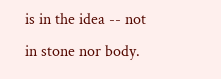is in the idea -- not in stone nor body.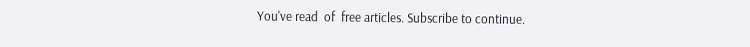You've read  of  free articles. Subscribe to continue.